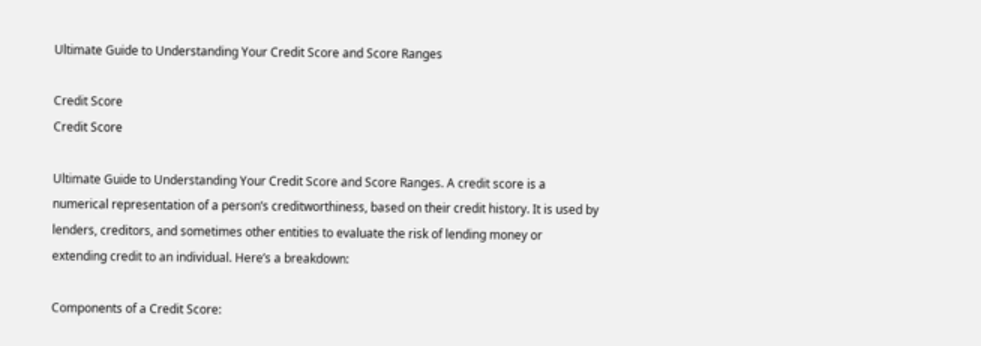Ultimate Guide to Understanding Your Credit Score and Score Ranges

Credit Score
Credit Score

Ultimate Guide to Understanding Your Credit Score and Score Ranges. A credit score is a numerical representation of a person’s creditworthiness, based on their credit history. It is used by lenders, creditors, and sometimes other entities to evaluate the risk of lending money or extending credit to an individual. Here’s a breakdown:

Components of a Credit Score: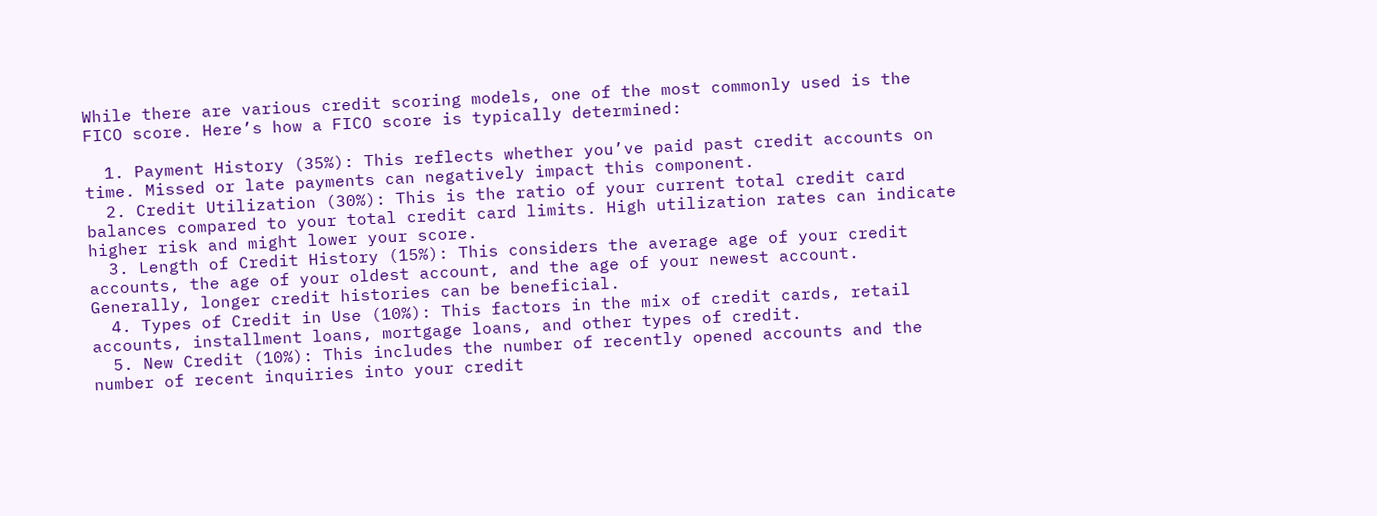While there are various credit scoring models, one of the most commonly used is the FICO score. Here’s how a FICO score is typically determined:

  1. Payment History (35%): This reflects whether you’ve paid past credit accounts on time. Missed or late payments can negatively impact this component.
  2. Credit Utilization (30%): This is the ratio of your current total credit card balances compared to your total credit card limits. High utilization rates can indicate higher risk and might lower your score.
  3. Length of Credit History (15%): This considers the average age of your credit accounts, the age of your oldest account, and the age of your newest account. Generally, longer credit histories can be beneficial.
  4. Types of Credit in Use (10%): This factors in the mix of credit cards, retail accounts, installment loans, mortgage loans, and other types of credit.
  5. New Credit (10%): This includes the number of recently opened accounts and the number of recent inquiries into your credit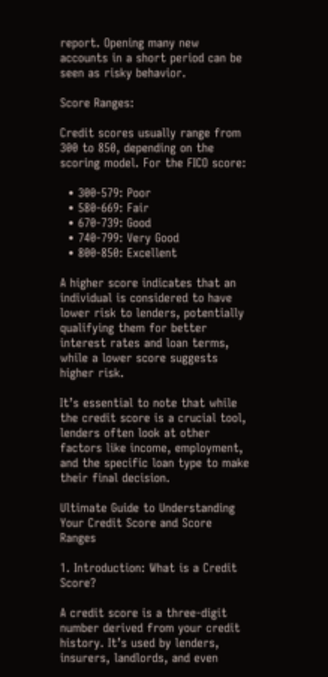report. Opening many new accounts in a short period can be seen as risky behavior.

Score Ranges:

Credit scores usually range from 300 to 850, depending on the scoring model. For the FICO score:

  • 300-579: Poor
  • 580-669: Fair
  • 670-739: Good
  • 740-799: Very Good
  • 800-850: Excellent

A higher score indicates that an individual is considered to have lower risk to lenders, potentially qualifying them for better interest rates and loan terms, while a lower score suggests higher risk.

It’s essential to note that while the credit score is a crucial tool, lenders often look at other factors like income, employment, and the specific loan type to make their final decision.

Ultimate Guide to Understanding Your Credit Score and Score Ranges

1. Introduction: What is a Credit Score?

A credit score is a three-digit number derived from your credit history. It’s used by lenders, insurers, landlords, and even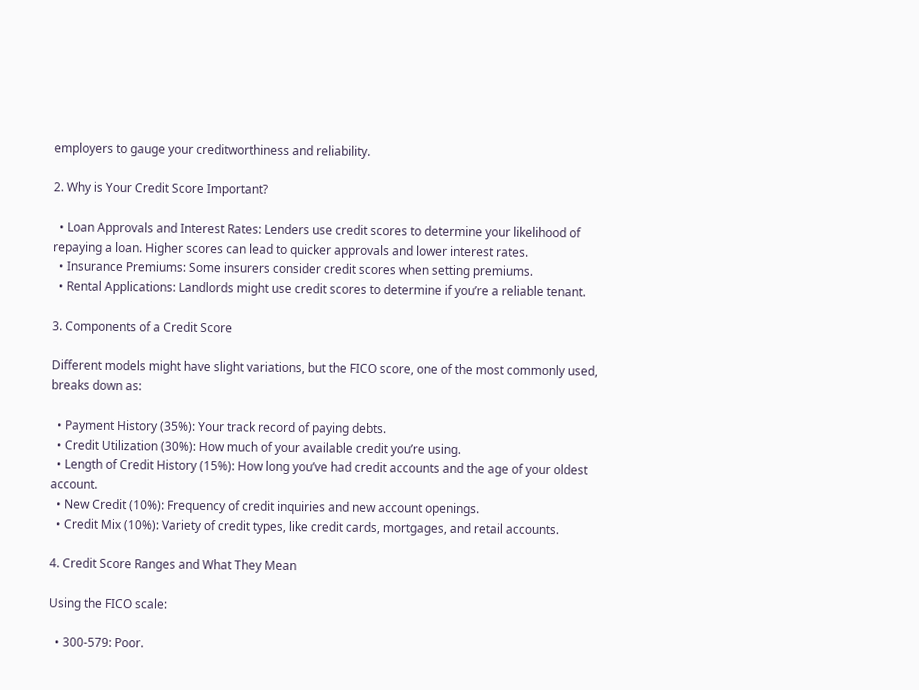employers to gauge your creditworthiness and reliability.

2. Why is Your Credit Score Important?

  • Loan Approvals and Interest Rates: Lenders use credit scores to determine your likelihood of repaying a loan. Higher scores can lead to quicker approvals and lower interest rates.
  • Insurance Premiums: Some insurers consider credit scores when setting premiums.
  • Rental Applications: Landlords might use credit scores to determine if you’re a reliable tenant.

3. Components of a Credit Score

Different models might have slight variations, but the FICO score, one of the most commonly used, breaks down as:

  • Payment History (35%): Your track record of paying debts.
  • Credit Utilization (30%): How much of your available credit you’re using.
  • Length of Credit History (15%): How long you’ve had credit accounts and the age of your oldest account.
  • New Credit (10%): Frequency of credit inquiries and new account openings.
  • Credit Mix (10%): Variety of credit types, like credit cards, mortgages, and retail accounts.

4. Credit Score Ranges and What They Mean

Using the FICO scale:

  • 300-579: Poor.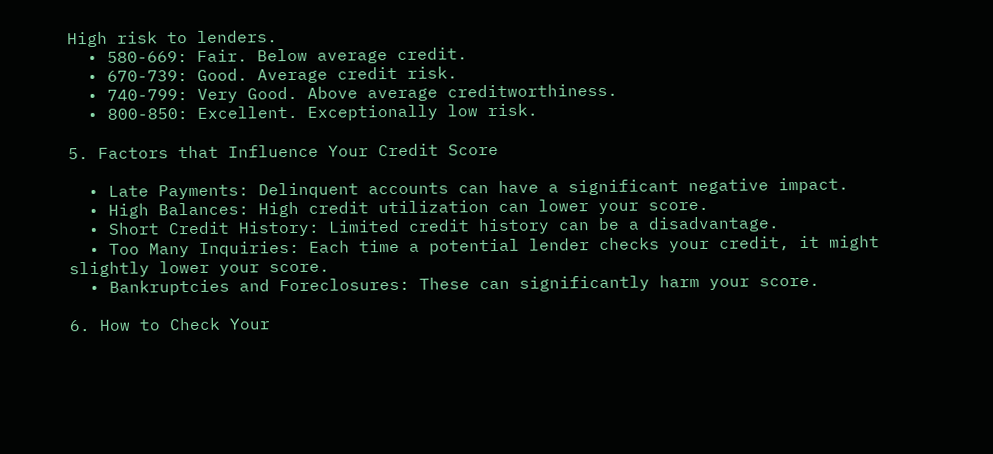High risk to lenders.
  • 580-669: Fair. Below average credit.
  • 670-739: Good. Average credit risk.
  • 740-799: Very Good. Above average creditworthiness.
  • 800-850: Excellent. Exceptionally low risk.

5. Factors that Influence Your Credit Score

  • Late Payments: Delinquent accounts can have a significant negative impact.
  • High Balances: High credit utilization can lower your score.
  • Short Credit History: Limited credit history can be a disadvantage.
  • Too Many Inquiries: Each time a potential lender checks your credit, it might slightly lower your score.
  • Bankruptcies and Foreclosures: These can significantly harm your score.

6. How to Check Your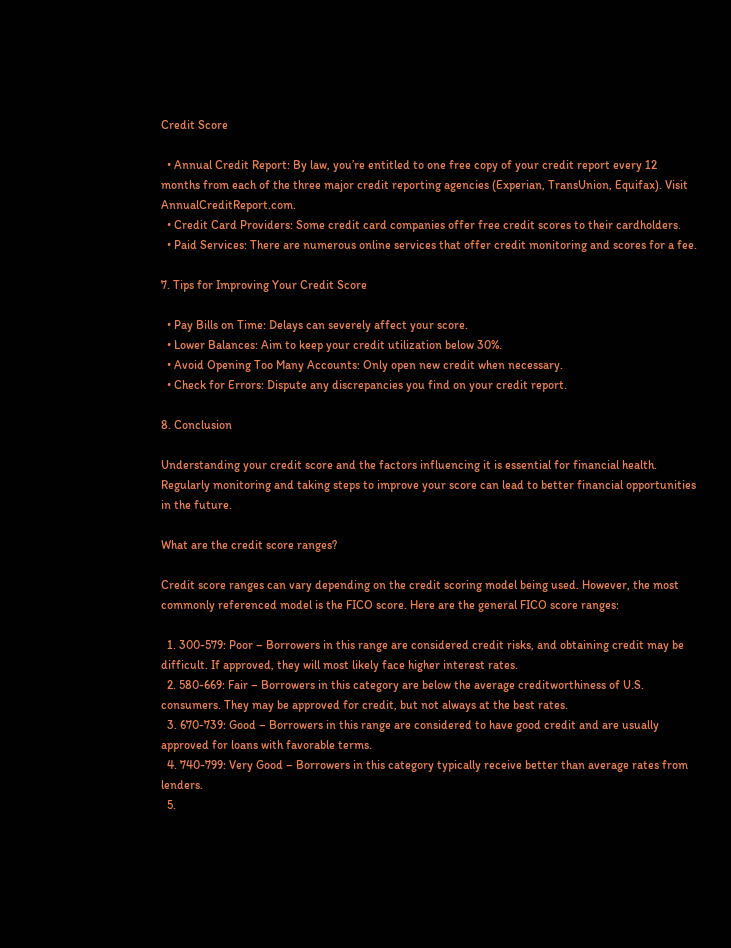Credit Score

  • Annual Credit Report: By law, you’re entitled to one free copy of your credit report every 12 months from each of the three major credit reporting agencies (Experian, TransUnion, Equifax). Visit AnnualCreditReport.com.
  • Credit Card Providers: Some credit card companies offer free credit scores to their cardholders.
  • Paid Services: There are numerous online services that offer credit monitoring and scores for a fee.

7. Tips for Improving Your Credit Score

  • Pay Bills on Time: Delays can severely affect your score.
  • Lower Balances: Aim to keep your credit utilization below 30%.
  • Avoid Opening Too Many Accounts: Only open new credit when necessary.
  • Check for Errors: Dispute any discrepancies you find on your credit report.

8. Conclusion

Understanding your credit score and the factors influencing it is essential for financial health. Regularly monitoring and taking steps to improve your score can lead to better financial opportunities in the future.

What are the credit score ranges?

Credit score ranges can vary depending on the credit scoring model being used. However, the most commonly referenced model is the FICO score. Here are the general FICO score ranges:

  1. 300-579: Poor – Borrowers in this range are considered credit risks, and obtaining credit may be difficult. If approved, they will most likely face higher interest rates.
  2. 580-669: Fair – Borrowers in this category are below the average creditworthiness of U.S. consumers. They may be approved for credit, but not always at the best rates.
  3. 670-739: Good – Borrowers in this range are considered to have good credit and are usually approved for loans with favorable terms.
  4. 740-799: Very Good – Borrowers in this category typically receive better than average rates from lenders.
  5.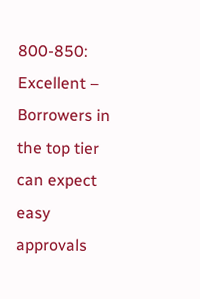800-850: Excellent – Borrowers in the top tier can expect easy approvals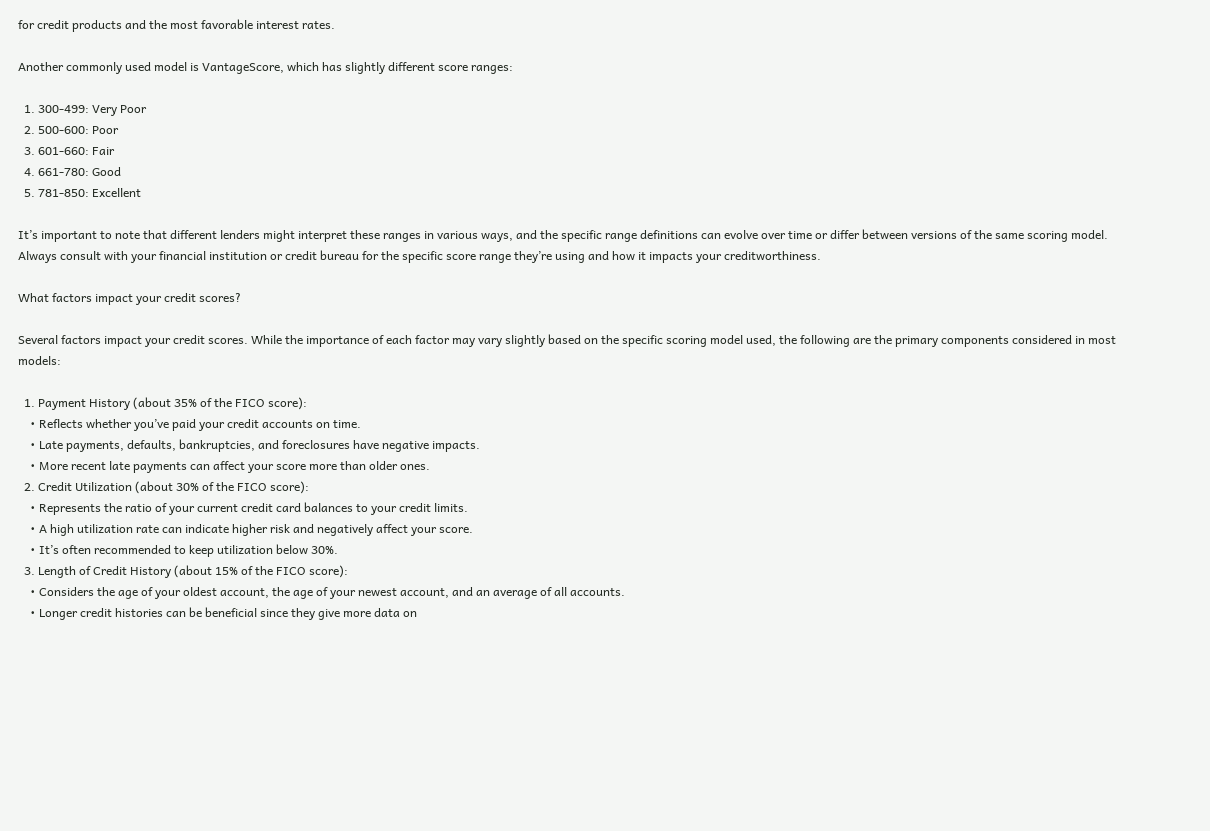for credit products and the most favorable interest rates.

Another commonly used model is VantageScore, which has slightly different score ranges:

  1. 300-499: Very Poor
  2. 500-600: Poor
  3. 601-660: Fair
  4. 661-780: Good
  5. 781-850: Excellent

It’s important to note that different lenders might interpret these ranges in various ways, and the specific range definitions can evolve over time or differ between versions of the same scoring model. Always consult with your financial institution or credit bureau for the specific score range they’re using and how it impacts your creditworthiness.

What factors impact your credit scores?

Several factors impact your credit scores. While the importance of each factor may vary slightly based on the specific scoring model used, the following are the primary components considered in most models:

  1. Payment History (about 35% of the FICO score):
    • Reflects whether you’ve paid your credit accounts on time.
    • Late payments, defaults, bankruptcies, and foreclosures have negative impacts.
    • More recent late payments can affect your score more than older ones.
  2. Credit Utilization (about 30% of the FICO score):
    • Represents the ratio of your current credit card balances to your credit limits.
    • A high utilization rate can indicate higher risk and negatively affect your score.
    • It’s often recommended to keep utilization below 30%.
  3. Length of Credit History (about 15% of the FICO score):
    • Considers the age of your oldest account, the age of your newest account, and an average of all accounts.
    • Longer credit histories can be beneficial since they give more data on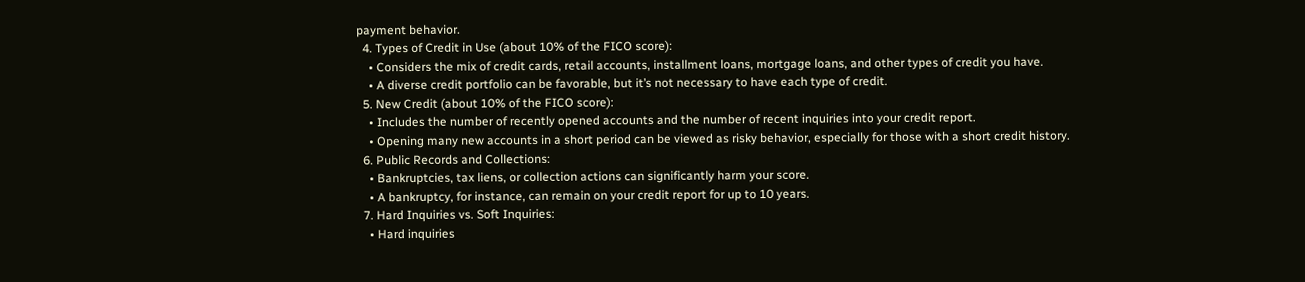payment behavior.
  4. Types of Credit in Use (about 10% of the FICO score):
    • Considers the mix of credit cards, retail accounts, installment loans, mortgage loans, and other types of credit you have.
    • A diverse credit portfolio can be favorable, but it’s not necessary to have each type of credit.
  5. New Credit (about 10% of the FICO score):
    • Includes the number of recently opened accounts and the number of recent inquiries into your credit report.
    • Opening many new accounts in a short period can be viewed as risky behavior, especially for those with a short credit history.
  6. Public Records and Collections:
    • Bankruptcies, tax liens, or collection actions can significantly harm your score.
    • A bankruptcy, for instance, can remain on your credit report for up to 10 years.
  7. Hard Inquiries vs. Soft Inquiries:
    • Hard inquiries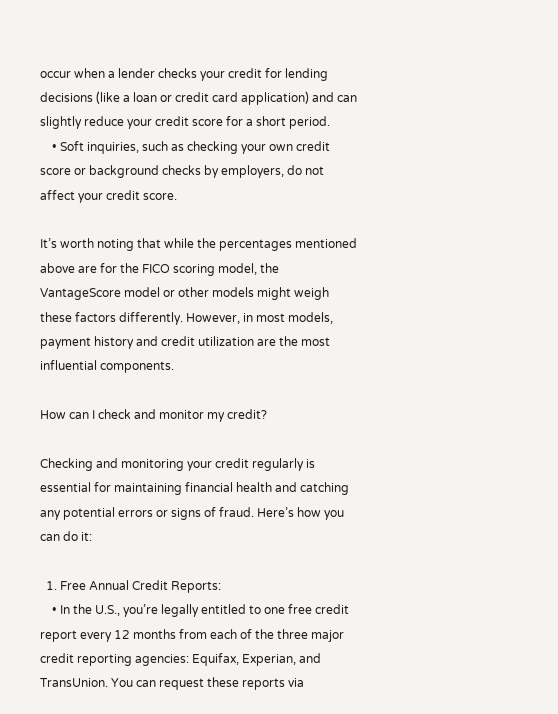occur when a lender checks your credit for lending decisions (like a loan or credit card application) and can slightly reduce your credit score for a short period.
    • Soft inquiries, such as checking your own credit score or background checks by employers, do not affect your credit score.

It’s worth noting that while the percentages mentioned above are for the FICO scoring model, the VantageScore model or other models might weigh these factors differently. However, in most models, payment history and credit utilization are the most influential components.

How can I check and monitor my credit?

Checking and monitoring your credit regularly is essential for maintaining financial health and catching any potential errors or signs of fraud. Here’s how you can do it:

  1. Free Annual Credit Reports:
    • In the U.S., you’re legally entitled to one free credit report every 12 months from each of the three major credit reporting agencies: Equifax, Experian, and TransUnion. You can request these reports via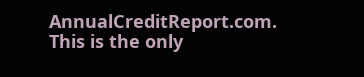AnnualCreditReport.com. This is the only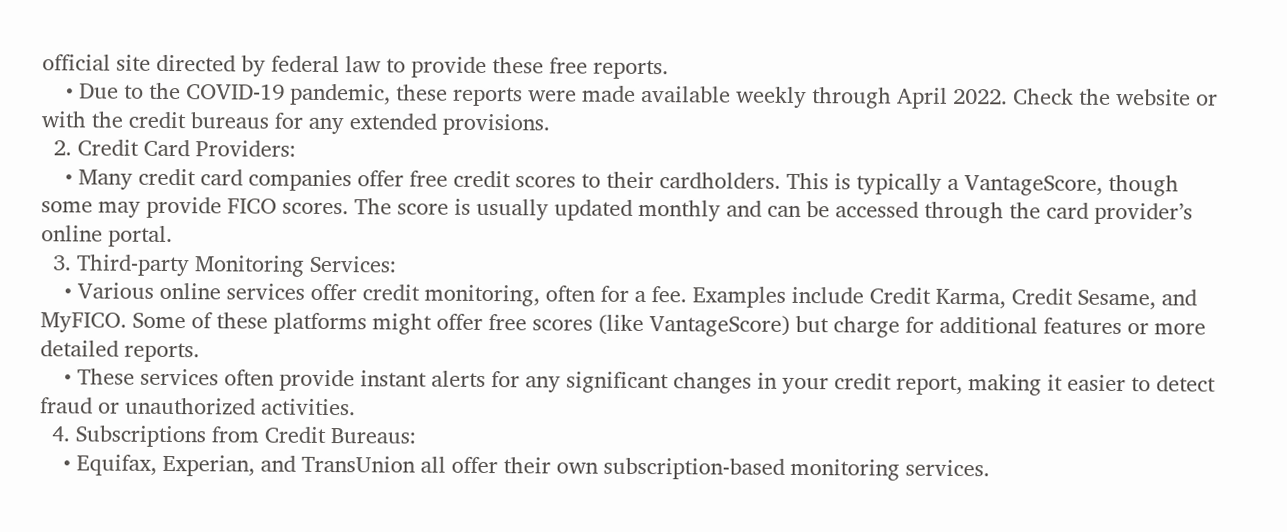official site directed by federal law to provide these free reports.
    • Due to the COVID-19 pandemic, these reports were made available weekly through April 2022. Check the website or with the credit bureaus for any extended provisions.
  2. Credit Card Providers:
    • Many credit card companies offer free credit scores to their cardholders. This is typically a VantageScore, though some may provide FICO scores. The score is usually updated monthly and can be accessed through the card provider’s online portal.
  3. Third-party Monitoring Services:
    • Various online services offer credit monitoring, often for a fee. Examples include Credit Karma, Credit Sesame, and MyFICO. Some of these platforms might offer free scores (like VantageScore) but charge for additional features or more detailed reports.
    • These services often provide instant alerts for any significant changes in your credit report, making it easier to detect fraud or unauthorized activities.
  4. Subscriptions from Credit Bureaus:
    • Equifax, Experian, and TransUnion all offer their own subscription-based monitoring services.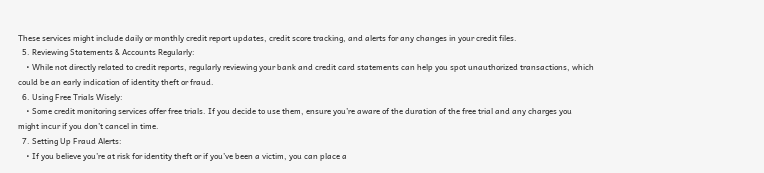These services might include daily or monthly credit report updates, credit score tracking, and alerts for any changes in your credit files.
  5. Reviewing Statements & Accounts Regularly:
    • While not directly related to credit reports, regularly reviewing your bank and credit card statements can help you spot unauthorized transactions, which could be an early indication of identity theft or fraud.
  6. Using Free Trials Wisely:
    • Some credit monitoring services offer free trials. If you decide to use them, ensure you’re aware of the duration of the free trial and any charges you might incur if you don’t cancel in time.
  7. Setting Up Fraud Alerts:
    • If you believe you’re at risk for identity theft or if you’ve been a victim, you can place a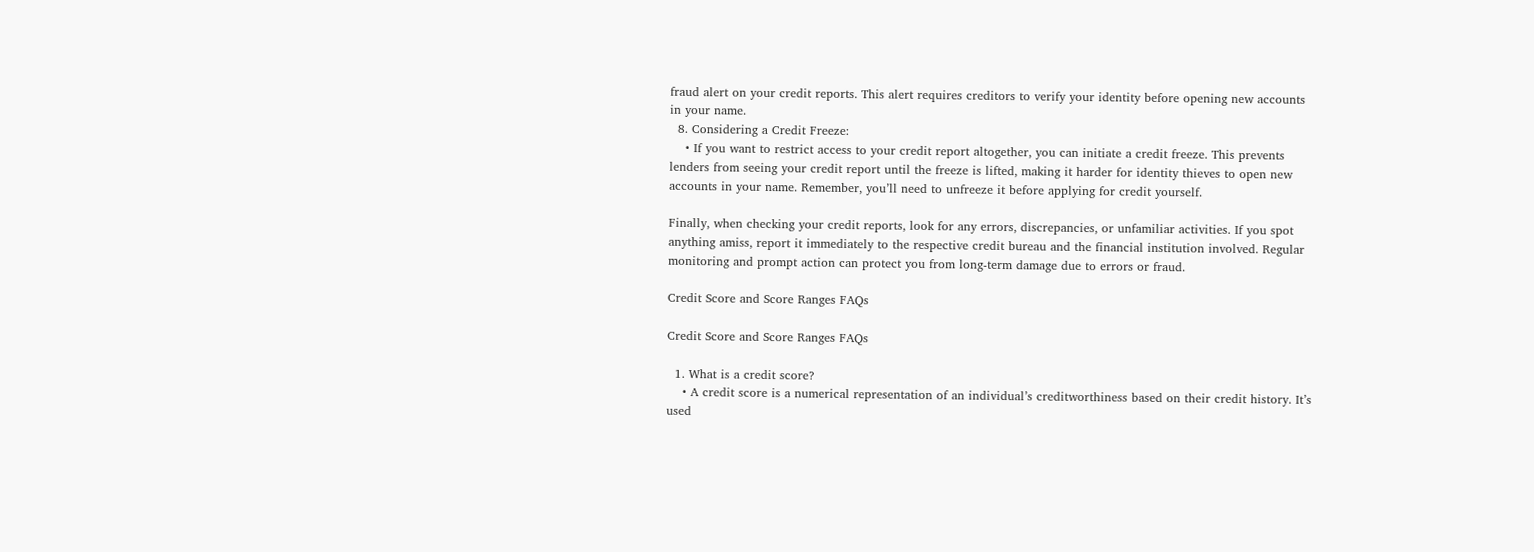fraud alert on your credit reports. This alert requires creditors to verify your identity before opening new accounts in your name.
  8. Considering a Credit Freeze:
    • If you want to restrict access to your credit report altogether, you can initiate a credit freeze. This prevents lenders from seeing your credit report until the freeze is lifted, making it harder for identity thieves to open new accounts in your name. Remember, you’ll need to unfreeze it before applying for credit yourself.

Finally, when checking your credit reports, look for any errors, discrepancies, or unfamiliar activities. If you spot anything amiss, report it immediately to the respective credit bureau and the financial institution involved. Regular monitoring and prompt action can protect you from long-term damage due to errors or fraud.

Credit Score and Score Ranges FAQs

Credit Score and Score Ranges FAQs

  1. What is a credit score?
    • A credit score is a numerical representation of an individual’s creditworthiness based on their credit history. It’s used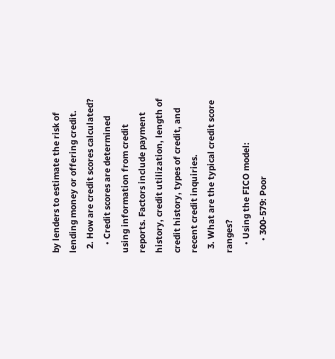by lenders to estimate the risk of lending money or offering credit.
  2. How are credit scores calculated?
    • Credit scores are determined using information from credit reports. Factors include payment history, credit utilization, length of credit history, types of credit, and recent credit inquiries.
  3. What are the typical credit score ranges?
    • Using the FICO model:
      • 300-579: Poor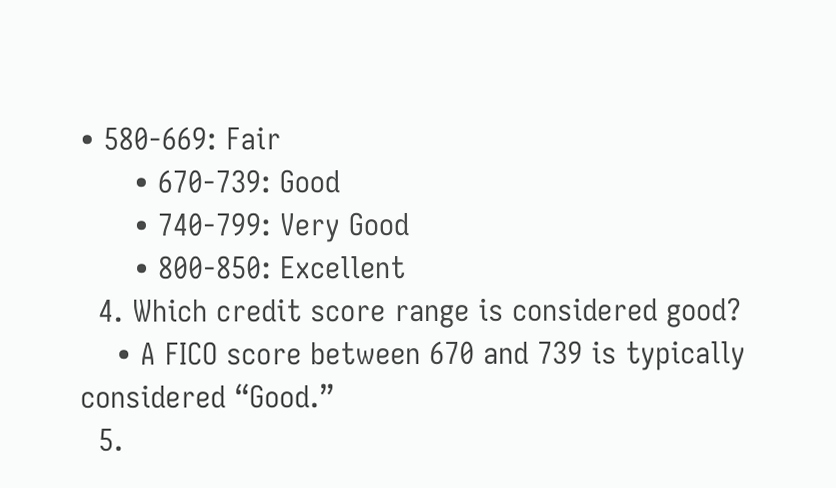• 580-669: Fair
      • 670-739: Good
      • 740-799: Very Good
      • 800-850: Excellent
  4. Which credit score range is considered good?
    • A FICO score between 670 and 739 is typically considered “Good.”
  5.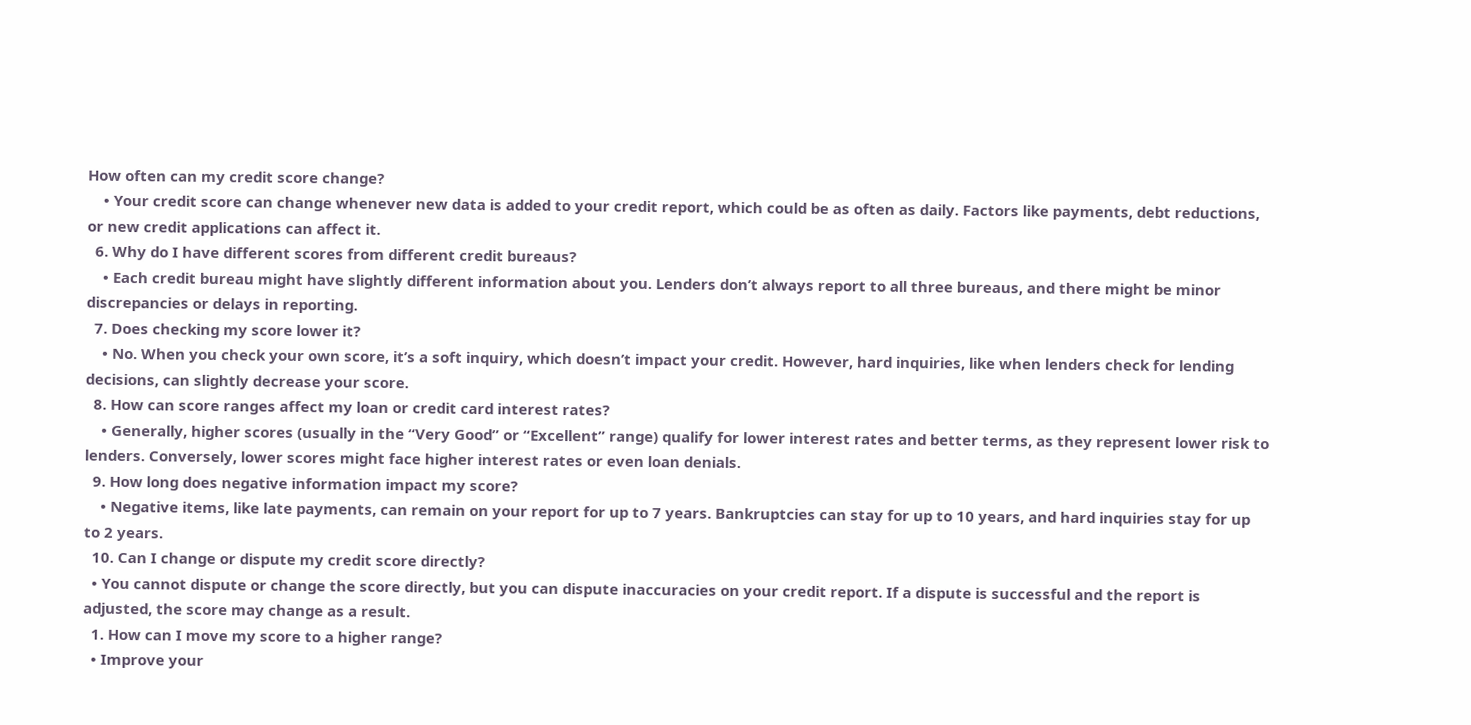How often can my credit score change?
    • Your credit score can change whenever new data is added to your credit report, which could be as often as daily. Factors like payments, debt reductions, or new credit applications can affect it.
  6. Why do I have different scores from different credit bureaus?
    • Each credit bureau might have slightly different information about you. Lenders don’t always report to all three bureaus, and there might be minor discrepancies or delays in reporting.
  7. Does checking my score lower it?
    • No. When you check your own score, it’s a soft inquiry, which doesn’t impact your credit. However, hard inquiries, like when lenders check for lending decisions, can slightly decrease your score.
  8. How can score ranges affect my loan or credit card interest rates?
    • Generally, higher scores (usually in the “Very Good” or “Excellent” range) qualify for lower interest rates and better terms, as they represent lower risk to lenders. Conversely, lower scores might face higher interest rates or even loan denials.
  9. How long does negative information impact my score?
    • Negative items, like late payments, can remain on your report for up to 7 years. Bankruptcies can stay for up to 10 years, and hard inquiries stay for up to 2 years.
  10. Can I change or dispute my credit score directly?
  • You cannot dispute or change the score directly, but you can dispute inaccuracies on your credit report. If a dispute is successful and the report is adjusted, the score may change as a result.
  1. How can I move my score to a higher range?
  • Improve your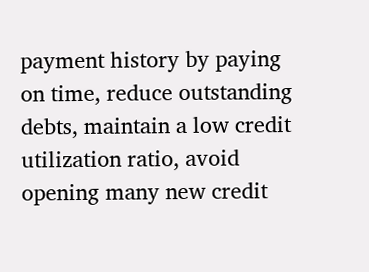payment history by paying on time, reduce outstanding debts, maintain a low credit utilization ratio, avoid opening many new credit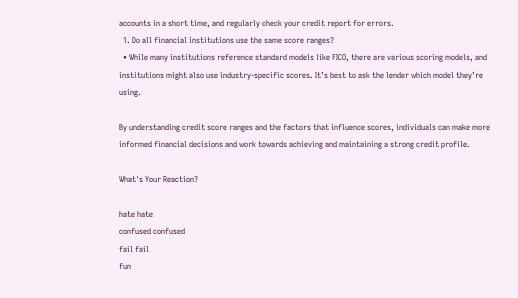accounts in a short time, and regularly check your credit report for errors.
  1. Do all financial institutions use the same score ranges?
  • While many institutions reference standard models like FICO, there are various scoring models, and institutions might also use industry-specific scores. It’s best to ask the lender which model they’re using.

By understanding credit score ranges and the factors that influence scores, individuals can make more informed financial decisions and work towards achieving and maintaining a strong credit profile.

What's Your Reaction?

hate hate
confused confused
fail fail
fun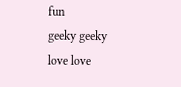fun
geeky geeky
love love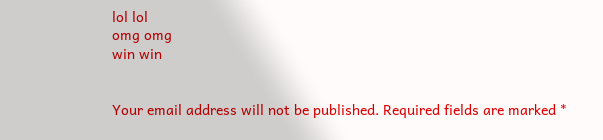lol lol
omg omg
win win


Your email address will not be published. Required fields are marked *